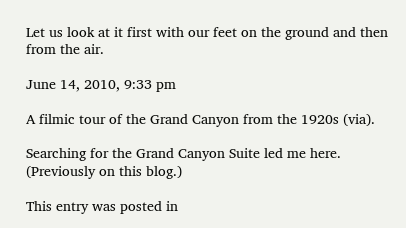Let us look at it first with our feet on the ground and then from the air.

June 14, 2010, 9:33 pm

A filmic tour of the Grand Canyon from the 1920s (via).

Searching for the Grand Canyon Suite led me here. (Previously on this blog.)

This entry was posted in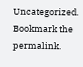Uncategorized. Bookmark the permalink.